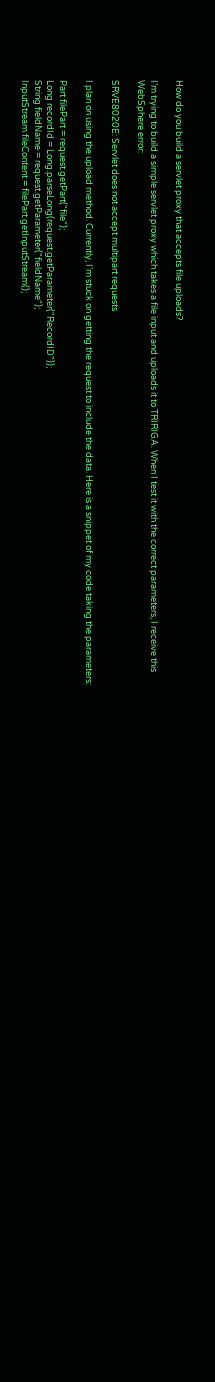How do you build a servlet proxy that accepts file uploads?

I’m trying to build a simple servlet proxy which takes a file input and uploads it to TRIRIGA. When I test it with the correct parameters, I receive this WebSphere error:

SRVE8020E: Servlet does not accept multipart requests

I plan on using the upload method. Currently, I’m stuck on getting the request to include the data. Here is a snippet of my code taking the parameters:

Part filePart = request.getPart("file");
Long recordId = Long.parseLong(request.getParameter("RecordID"));
String fieldName = request.getParameter("fieldName");
InputStream fileContent = filePart.getInputStream();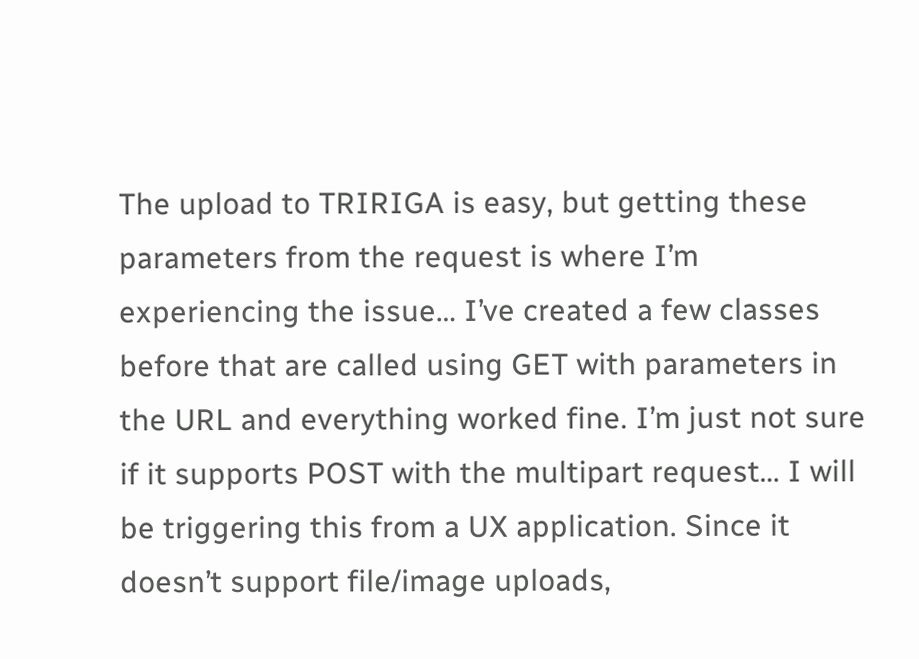The upload to TRIRIGA is easy, but getting these parameters from the request is where I’m experiencing the issue… I’ve created a few classes before that are called using GET with parameters in the URL and everything worked fine. I’m just not sure if it supports POST with the multipart request… I will be triggering this from a UX application. Since it doesn’t support file/image uploads,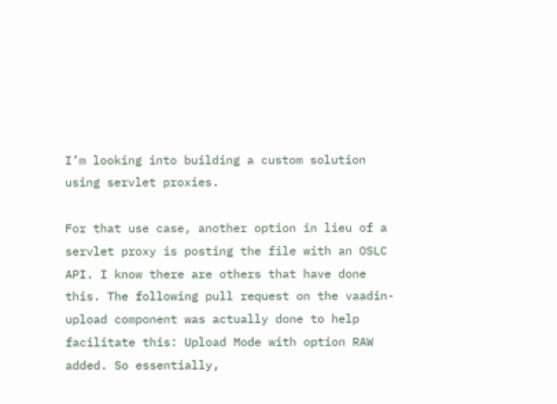I’m looking into building a custom solution using servlet proxies.

For that use case, another option in lieu of a servlet proxy is posting the file with an OSLC API. I know there are others that have done this. The following pull request on the vaadin-upload component was actually done to help facilitate this: Upload Mode with option RAW added. So essentially,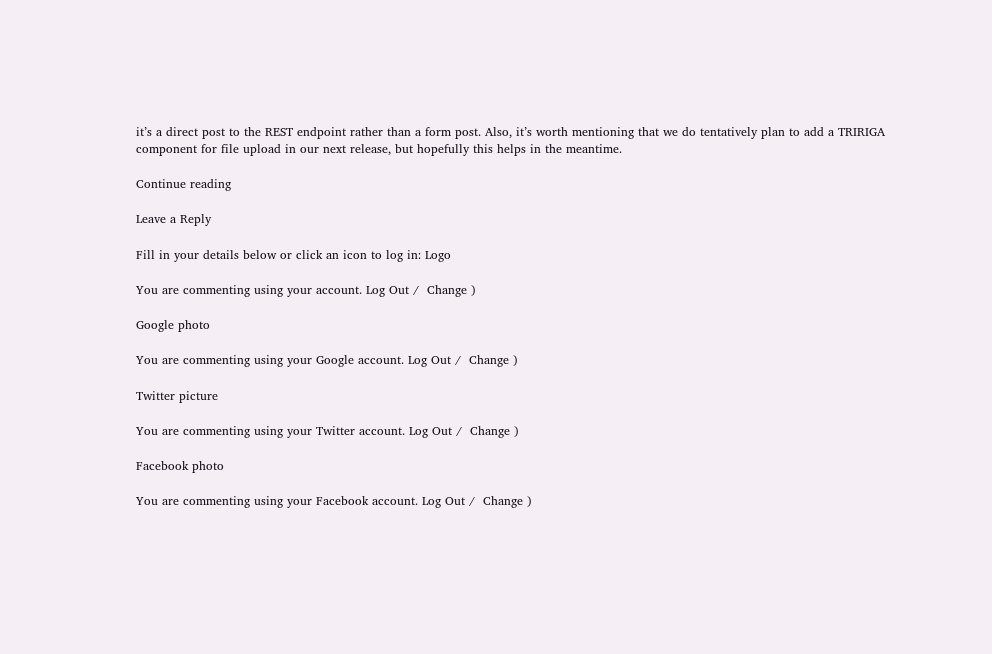it’s a direct post to the REST endpoint rather than a form post. Also, it’s worth mentioning that we do tentatively plan to add a TRIRIGA component for file upload in our next release, but hopefully this helps in the meantime.

Continue reading

Leave a Reply

Fill in your details below or click an icon to log in: Logo

You are commenting using your account. Log Out /  Change )

Google photo

You are commenting using your Google account. Log Out /  Change )

Twitter picture

You are commenting using your Twitter account. Log Out /  Change )

Facebook photo

You are commenting using your Facebook account. Log Out /  Change )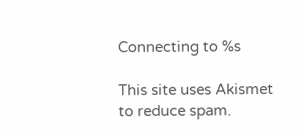Connecting to %s

This site uses Akismet to reduce spam.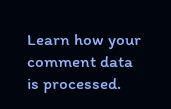Learn how your comment data is processed.